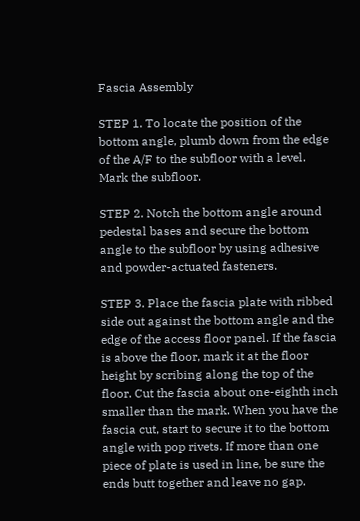Fascia Assembly

STEP 1. To locate the position of the bottom angle, plumb down from the edge of the A/F to the subfloor with a level.  Mark the subfloor.

STEP 2. Notch the bottom angle around pedestal bases and secure the bottom angle to the subfloor by using adhesive and powder-actuated fasteners.

STEP 3. Place the fascia plate with ribbed side out against the bottom angle and the edge of the access floor panel. If the fascia is above the floor, mark it at the floor height by scribing along the top of the floor. Cut the fascia about one-eighth inch smaller than the mark. When you have the fascia cut, start to secure it to the bottom angle with pop rivets. If more than one piece of plate is used in line, be sure the ends butt together and leave no gap.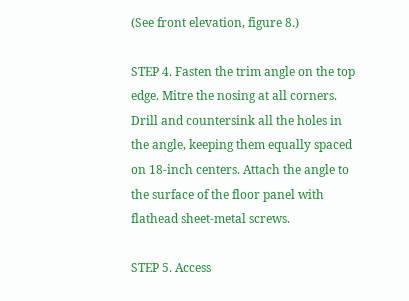(See front elevation, figure 8.)

STEP 4. Fasten the trim angle on the top edge. Mitre the nosing at all corners. Drill and countersink all the holes in the angle, keeping them equally spaced on 18-inch centers. Attach the angle to the surface of the floor panel with flathead sheet-metal screws.

STEP 5. Access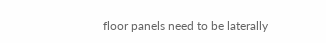floor panels need to be laterally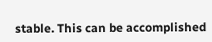stable. This can be accomplished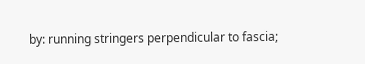by: running stringers perpendicular to fascia;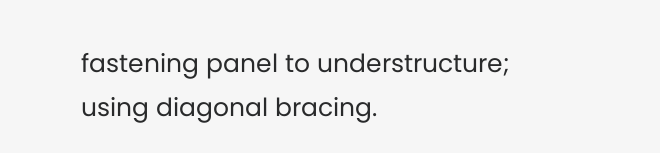fastening panel to understructure; using diagonal bracing.